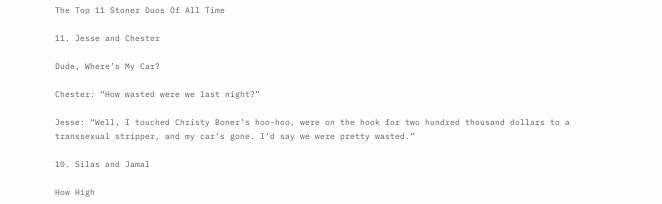The Top 11 Stoner Duos Of All Time

11. Jesse and Chester

Dude, Where’s My Car?

Chester: “How wasted were we last night?”

Jesse: “Well, I touched Christy Boner’s hoo-hoo, were on the hook for two hundred thousand dollars to a transsexual stripper, and my car’s gone. I’d say we were pretty wasted.”

10. Silas and Jamal

How High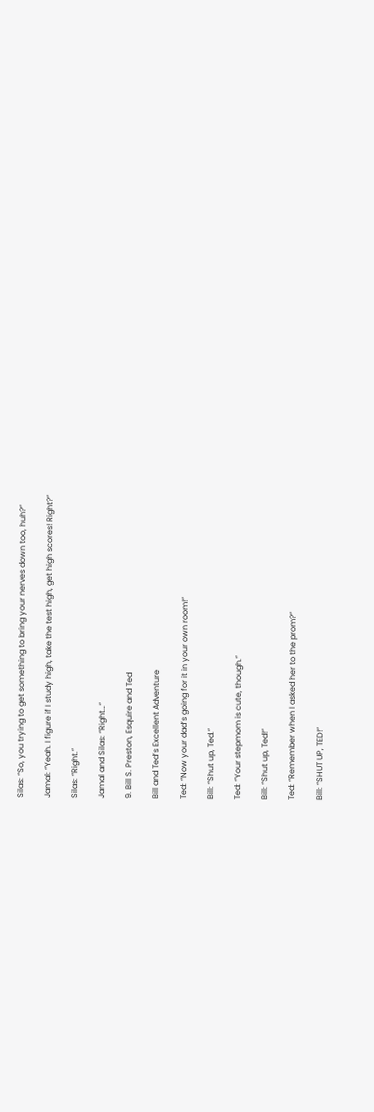Silas: “So, you trying to get something to bring your nerves down too, huh?”

Jamal: “Yeah. I figure if I study high, take the test high, get high scores! Right?”

Silas: “Right.”

Jamal and Silas: “Right…”

9. Bill S. Preston, Esquire and Ted

Bill and Ted’s Excellent Adventure

Ted: “Now your dad’s going for it in your own room!”

Bill: “Shut up, Ted.”

Ted: “Your stepmom is cute, though.”

Bill: “Shut up, Ted!”

Ted: “Remember when I asked her to the prom?”

Bill: “SHUT UP, TED!”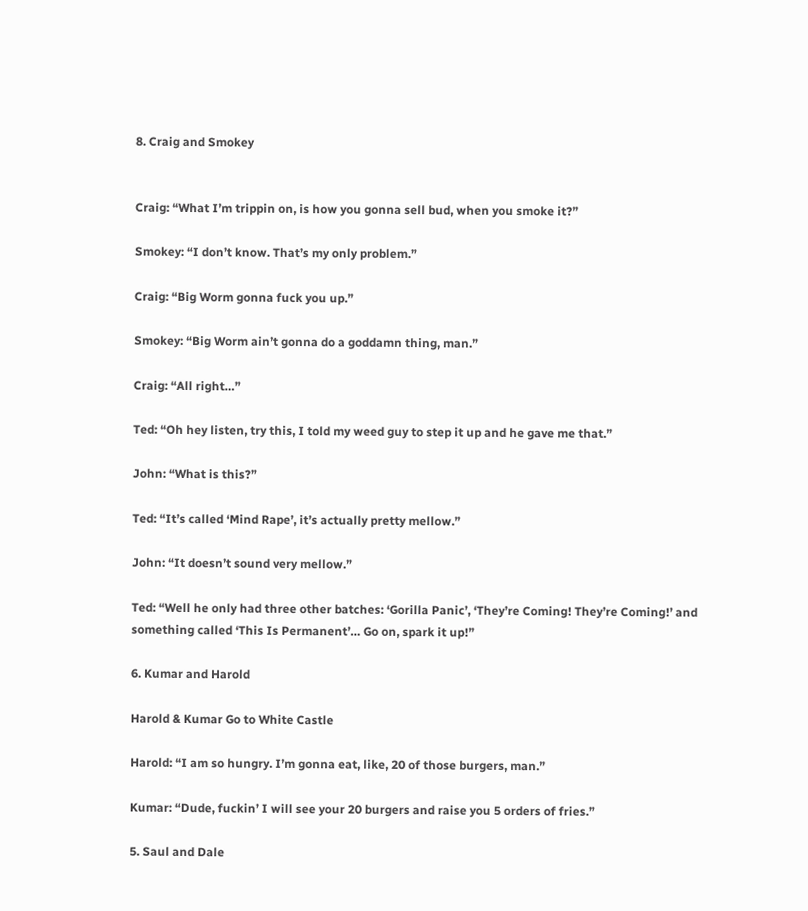8. Craig and Smokey


Craig: “What I’m trippin on, is how you gonna sell bud, when you smoke it?”

Smokey: “I don’t know. That’s my only problem.”

Craig: “Big Worm gonna fuck you up.”

Smokey: “Big Worm ain’t gonna do a goddamn thing, man.”

Craig: “All right…”

Ted: “Oh hey listen, try this, I told my weed guy to step it up and he gave me that.”

John: “What is this?”

Ted: “It’s called ‘Mind Rape’, it’s actually pretty mellow.”

John: “It doesn’t sound very mellow.”

Ted: “Well he only had three other batches: ‘Gorilla Panic’, ‘They’re Coming! They’re Coming!’ and something called ‘This Is Permanent’… Go on, spark it up!”

6. Kumar and Harold

Harold & Kumar Go to White Castle

Harold: “I am so hungry. I’m gonna eat, like, 20 of those burgers, man.”

Kumar: “Dude, fuckin’ I will see your 20 burgers and raise you 5 orders of fries.”

5. Saul and Dale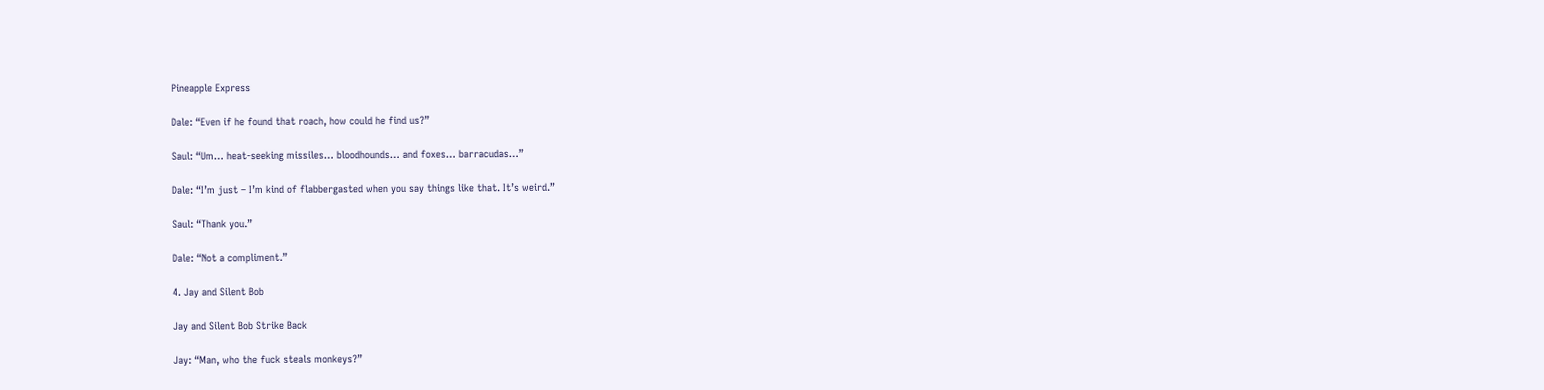Pineapple Express

Dale: “Even if he found that roach, how could he find us?”

Saul: “Um… heat-seeking missiles… bloodhounds… and foxes… barracudas…”

Dale: “I’m just – I’m kind of flabbergasted when you say things like that. It’s weird.”

Saul: “Thank you.”

Dale: “Not a compliment.”

4. Jay and Silent Bob

Jay and Silent Bob Strike Back

Jay: “Man, who the fuck steals monkeys?”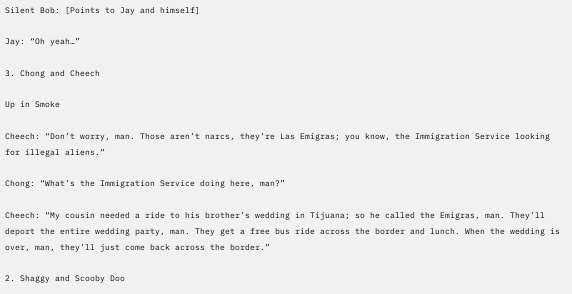Silent Bob: [Points to Jay and himself]

Jay: “Oh yeah…”

3. Chong and Cheech

Up in Smoke

Cheech: “Don’t worry, man. Those aren’t narcs, they’re Las Emigras; you know, the Immigration Service looking for illegal aliens.”

Chong: “What’s the Immigration Service doing here, man?”

Cheech: “My cousin needed a ride to his brother’s wedding in Tijuana; so he called the Emigras, man. They’ll deport the entire wedding party, man. They get a free bus ride across the border and lunch. When the wedding is over, man, they’ll just come back across the border.”

2. Shaggy and Scooby Doo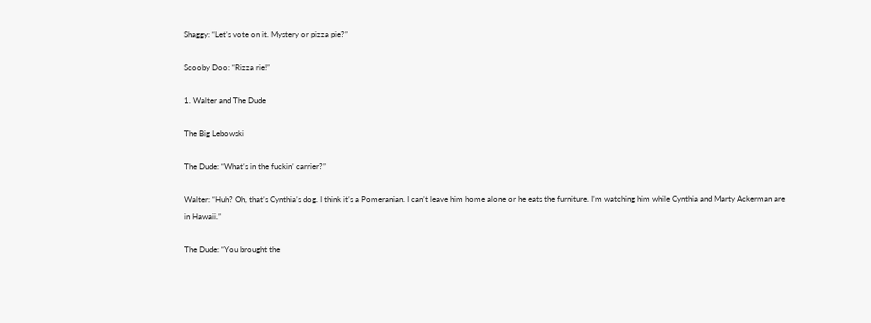Shaggy: “Let’s vote on it. Mystery or pizza pie?”

Scooby Doo: “Rizza rie!”

1. Walter and The Dude

The Big Lebowski

The Dude: “What’s in the fuckin’ carrier?”

Walter: “Huh? Oh, that’s Cynthia’s dog. I think it’s a Pomeranian. I can’t leave him home alone or he eats the furniture. I’m watching him while Cynthia and Marty Ackerman are in Hawaii.”

The Dude: “You brought the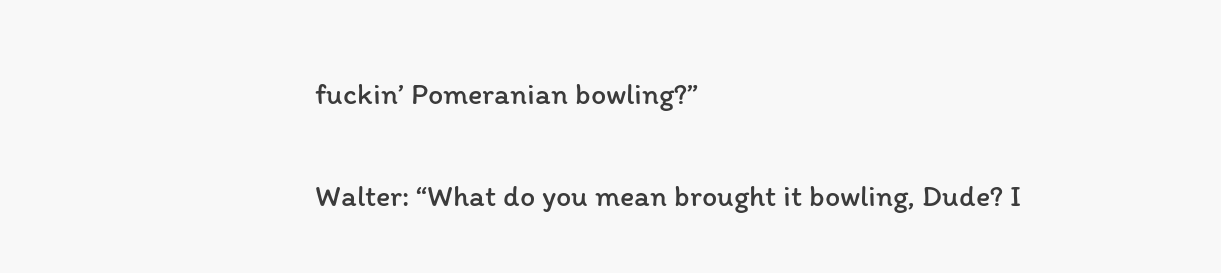fuckin’ Pomeranian bowling?”

Walter: “What do you mean brought it bowling, Dude? I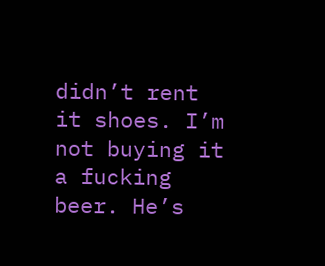didn’t rent it shoes. I’m not buying it a fucking beer. He’s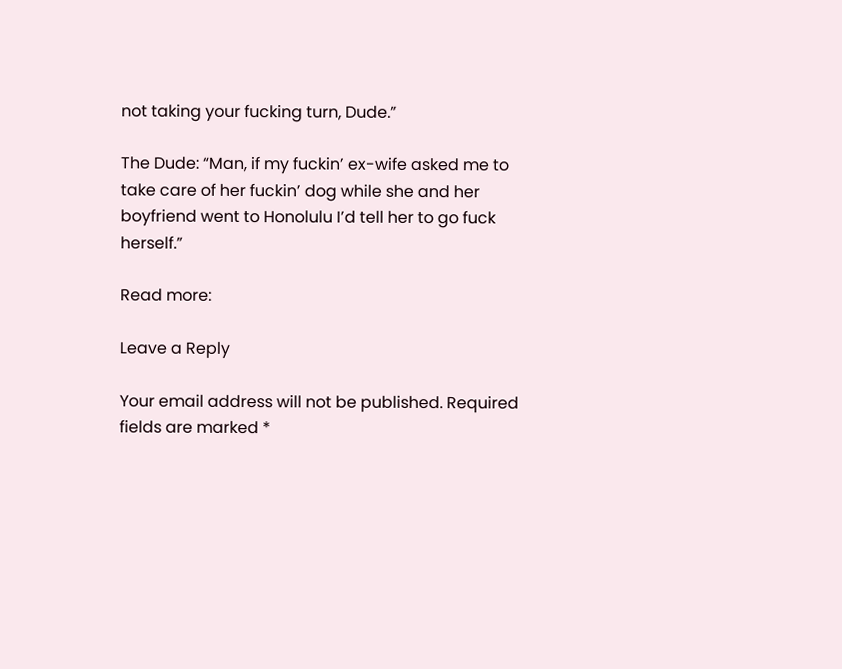not taking your fucking turn, Dude.”

The Dude: “Man, if my fuckin’ ex-wife asked me to take care of her fuckin’ dog while she and her boyfriend went to Honolulu I’d tell her to go fuck herself.”

Read more:

Leave a Reply

Your email address will not be published. Required fields are marked *